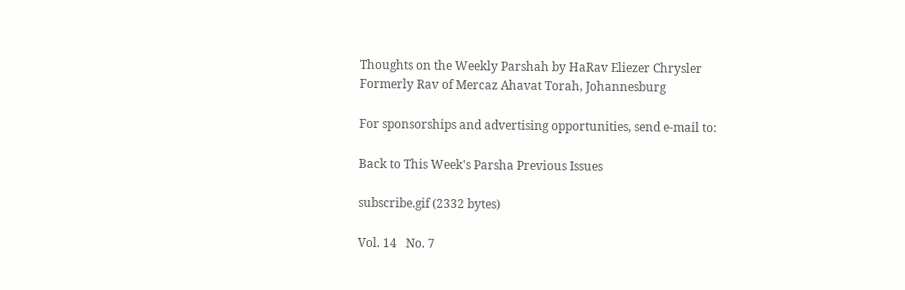Thoughts on the Weekly Parshah by HaRav Eliezer Chrysler
Formerly Rav of Mercaz Ahavat Torah, Johannesburg

For sponsorships and advertising opportunities, send e-mail to:

Back to This Week's Parsha Previous Issues

subscribe.gif (2332 bytes)

Vol. 14   No. 7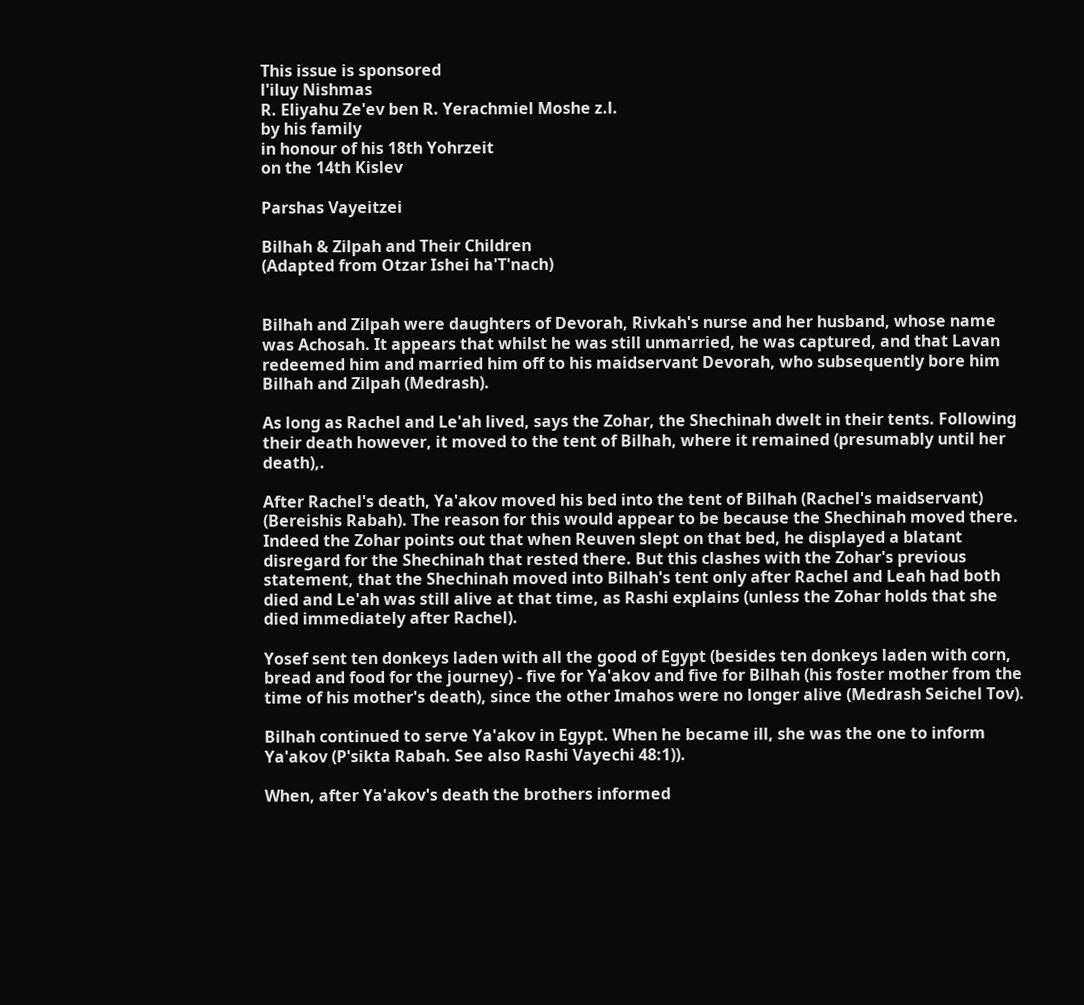This issue is sponsored
l'iluy Nishmas
R. Eliyahu Ze'ev ben R. Yerachmiel Moshe z.l.
by his family
in honour of his 18th Yohrzeit
on the 14th Kislev

Parshas Vayeitzei

Bilhah & Zilpah and Their Children
(Adapted from Otzar Ishei ha'T'nach)


Bilhah and Zilpah were daughters of Devorah, Rivkah's nurse and her husband, whose name was Achosah. It appears that whilst he was still unmarried, he was captured, and that Lavan redeemed him and married him off to his maidservant Devorah, who subsequently bore him Bilhah and Zilpah (Medrash).

As long as Rachel and Le'ah lived, says the Zohar, the Shechinah dwelt in their tents. Following their death however, it moved to the tent of Bilhah, where it remained (presumably until her death),.

After Rachel's death, Ya'akov moved his bed into the tent of Bilhah (Rachel's maidservant) (Bereishis Rabah). The reason for this would appear to be because the Shechinah moved there. Indeed the Zohar points out that when Reuven slept on that bed, he displayed a blatant disregard for the Shechinah that rested there. But this clashes with the Zohar's previous statement, that the Shechinah moved into Bilhah's tent only after Rachel and Leah had both died and Le'ah was still alive at that time, as Rashi explains (unless the Zohar holds that she died immediately after Rachel).

Yosef sent ten donkeys laden with all the good of Egypt (besides ten donkeys laden with corn, bread and food for the journey) - five for Ya'akov and five for Bilhah (his foster mother from the time of his mother's death), since the other Imahos were no longer alive (Medrash Seichel Tov).

Bilhah continued to serve Ya'akov in Egypt. When he became ill, she was the one to inform Ya'akov (P'sikta Rabah. See also Rashi Vayechi 48:1)).

When, after Ya'akov's death the brothers informed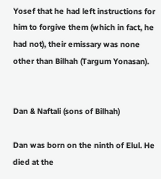Yosef that he had left instructions for him to forgive them (which in fact, he had not), their emissary was none other than Bilhah (Targum Yonasan).


Dan & Naftali (sons of Bilhah)

Dan was born on the ninth of Elul. He died at the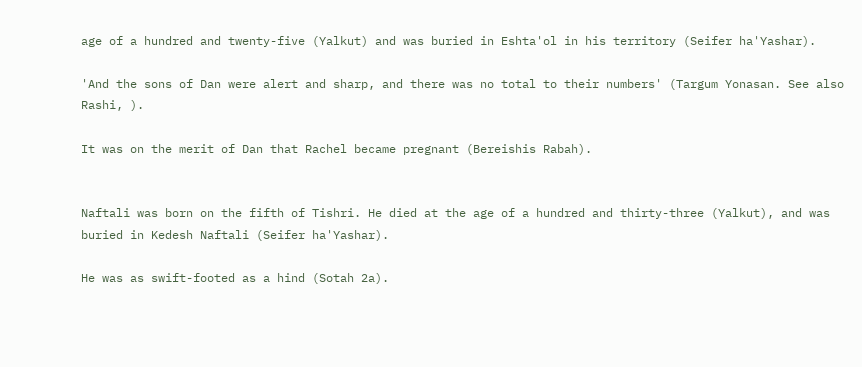age of a hundred and twenty-five (Yalkut) and was buried in Eshta'ol in his territory (Seifer ha'Yashar).

'And the sons of Dan were alert and sharp, and there was no total to their numbers' (Targum Yonasan. See also Rashi, ).

It was on the merit of Dan that Rachel became pregnant (Bereishis Rabah).


Naftali was born on the fifth of Tishri. He died at the age of a hundred and thirty-three (Yalkut), and was buried in Kedesh Naftali (Seifer ha'Yashar).

He was as swift-footed as a hind (Sotah 2a).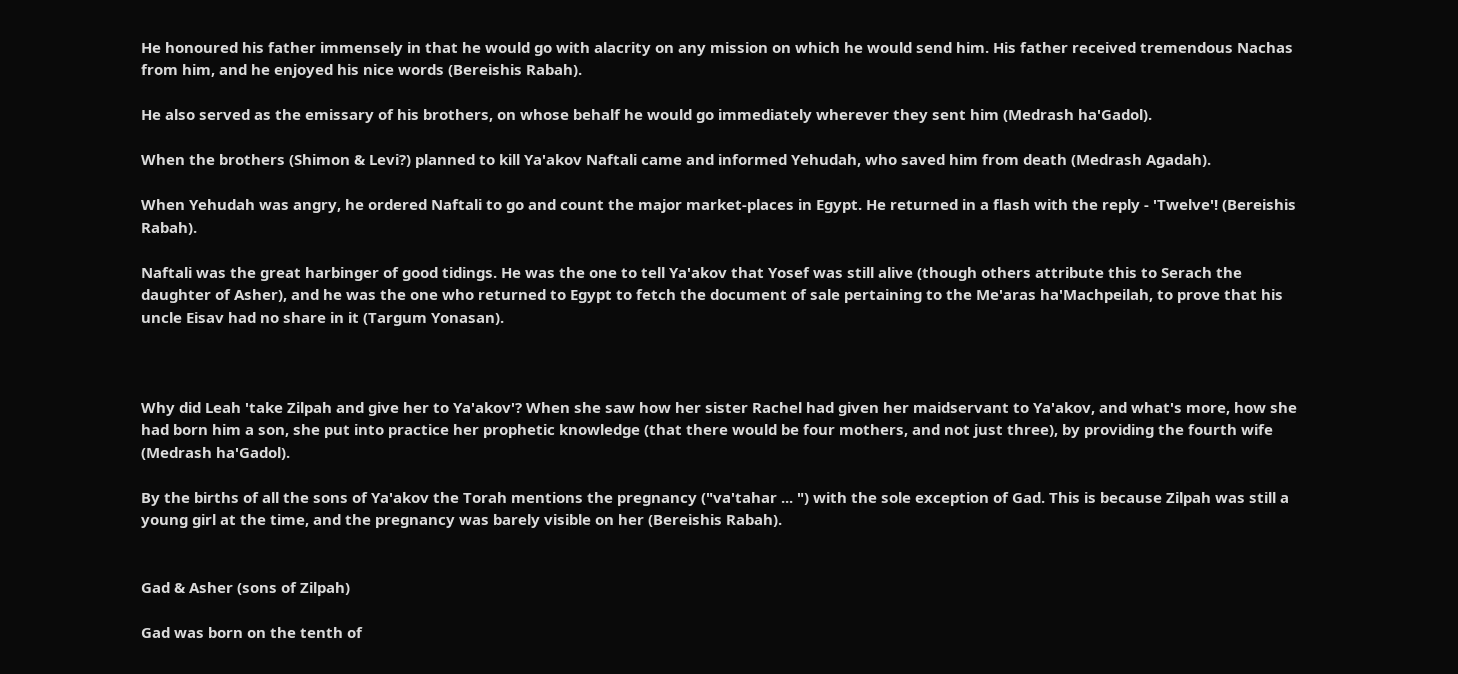He honoured his father immensely in that he would go with alacrity on any mission on which he would send him. His father received tremendous Nachas from him, and he enjoyed his nice words (Bereishis Rabah).

He also served as the emissary of his brothers, on whose behalf he would go immediately wherever they sent him (Medrash ha'Gadol).

When the brothers (Shimon & Levi?) planned to kill Ya'akov Naftali came and informed Yehudah, who saved him from death (Medrash Agadah).

When Yehudah was angry, he ordered Naftali to go and count the major market-places in Egypt. He returned in a flash with the reply - 'Twelve'! (Bereishis Rabah).

Naftali was the great harbinger of good tidings. He was the one to tell Ya'akov that Yosef was still alive (though others attribute this to Serach the daughter of Asher), and he was the one who returned to Egypt to fetch the document of sale pertaining to the Me'aras ha'Machpeilah, to prove that his uncle Eisav had no share in it (Targum Yonasan).



Why did Leah 'take Zilpah and give her to Ya'akov'? When she saw how her sister Rachel had given her maidservant to Ya'akov, and what's more, how she had born him a son, she put into practice her prophetic knowledge (that there would be four mothers, and not just three), by providing the fourth wife (Medrash ha'Gadol).

By the births of all the sons of Ya'akov the Torah mentions the pregnancy ("va'tahar ... ") with the sole exception of Gad. This is because Zilpah was still a young girl at the time, and the pregnancy was barely visible on her (Bereishis Rabah).


Gad & Asher (sons of Zilpah)

Gad was born on the tenth of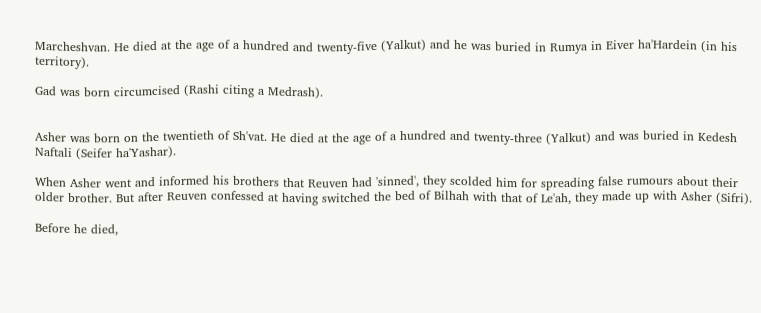Marcheshvan. He died at the age of a hundred and twenty-five (Yalkut) and he was buried in Rumya in Eiver ha'Hardein (in his territory).

Gad was born circumcised (Rashi citing a Medrash).


Asher was born on the twentieth of Sh'vat. He died at the age of a hundred and twenty-three (Yalkut) and was buried in Kedesh Naftali (Seifer ha'Yashar).

When Asher went and informed his brothers that Reuven had 'sinned', they scolded him for spreading false rumours about their older brother. But after Reuven confessed at having switched the bed of Bilhah with that of Le'ah, they made up with Asher (Sifri).

Before he died,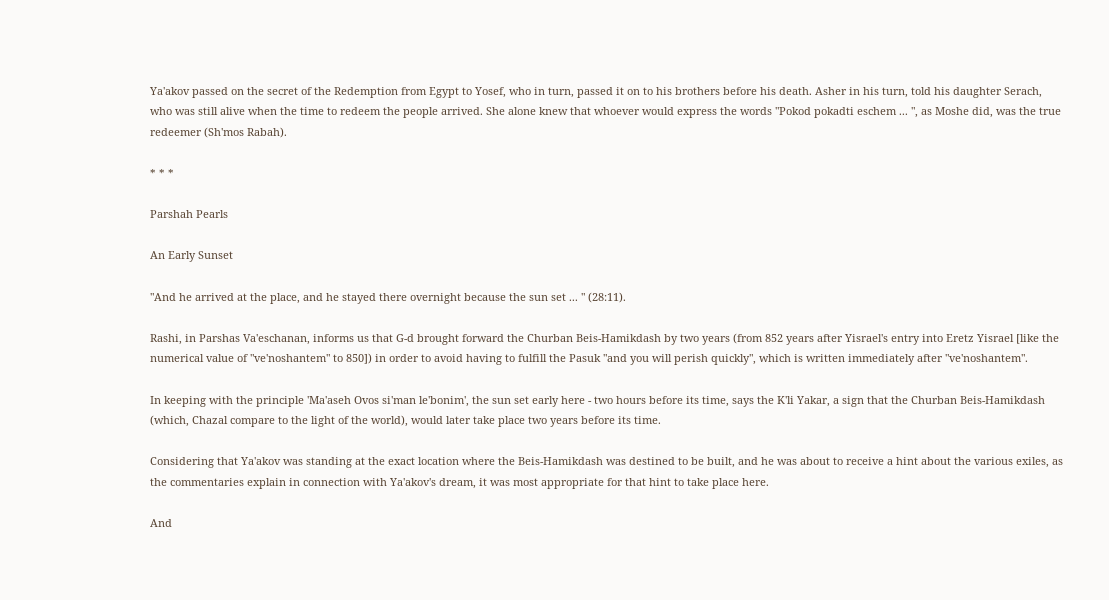Ya'akov passed on the secret of the Redemption from Egypt to Yosef, who in turn, passed it on to his brothers before his death. Asher in his turn, told his daughter Serach, who was still alive when the time to redeem the people arrived. She alone knew that whoever would express the words "Pokod pokadti eschem ... ", as Moshe did, was the true redeemer (Sh'mos Rabah).

* * *

Parshah Pearls

An Early Sunset

"And he arrived at the place, and he stayed there overnight because the sun set ... " (28:11).

Rashi, in Parshas Va'eschanan, informs us that G-d brought forward the Churban Beis-Hamikdash by two years (from 852 years after Yisrael's entry into Eretz Yisrael [like the numerical value of "ve'noshantem" to 850]) in order to avoid having to fulfill the Pasuk "and you will perish quickly", which is written immediately after "ve'noshantem".

In keeping with the principle 'Ma'aseh Ovos si'man le'bonim', the sun set early here - two hours before its time, says the K'li Yakar, a sign that the Churban Beis-Hamikdash (which, Chazal compare to the light of the world), would later take place two years before its time.

Considering that Ya'akov was standing at the exact location where the Beis-Hamikdash was destined to be built, and he was about to receive a hint about the various exiles, as the commentaries explain in connection with Ya'akov's dream, it was most appropriate for that hint to take place here.

And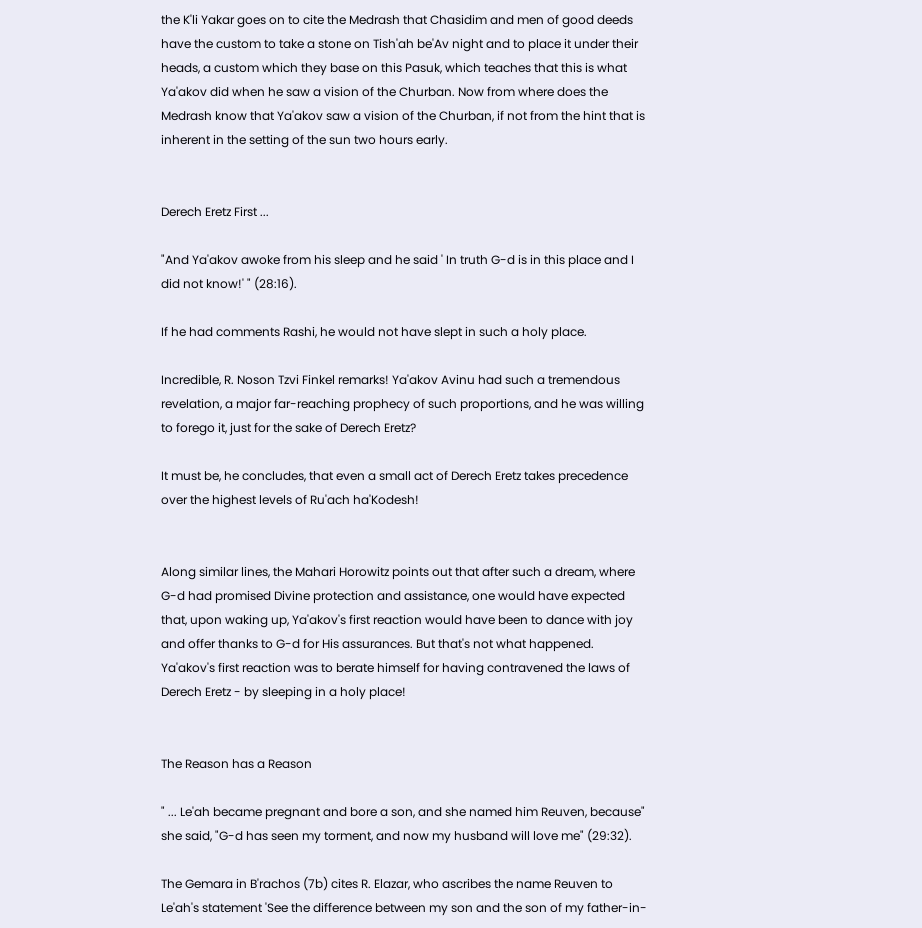the K'li Yakar goes on to cite the Medrash that Chasidim and men of good deeds have the custom to take a stone on Tish'ah be'Av night and to place it under their heads, a custom which they base on this Pasuk, which teaches that this is what Ya'akov did when he saw a vision of the Churban. Now from where does the Medrash know that Ya'akov saw a vision of the Churban, if not from the hint that is inherent in the setting of the sun two hours early.


Derech Eretz First ...

"And Ya'akov awoke from his sleep and he said ' In truth G-d is in this place and I did not know!' " (28:16).

If he had comments Rashi, he would not have slept in such a holy place.

Incredible, R. Noson Tzvi Finkel remarks! Ya'akov Avinu had such a tremendous revelation, a major far-reaching prophecy of such proportions, and he was willing to forego it, just for the sake of Derech Eretz?

It must be, he concludes, that even a small act of Derech Eretz takes precedence over the highest levels of Ru'ach ha'Kodesh!


Along similar lines, the Mahari Horowitz points out that after such a dream, where G-d had promised Divine protection and assistance, one would have expected that, upon waking up, Ya'akov's first reaction would have been to dance with joy and offer thanks to G-d for His assurances. But that's not what happened. Ya'akov's first reaction was to berate himself for having contravened the laws of Derech Eretz - by sleeping in a holy place!


The Reason has a Reason

" ... Le'ah became pregnant and bore a son, and she named him Reuven, because" she said, "G-d has seen my torment, and now my husband will love me" (29:32).

The Gemara in B'rachos (7b) cites R. Elazar, who ascribes the name Reuven to Le'ah's statement 'See the difference between my son and the son of my father-in-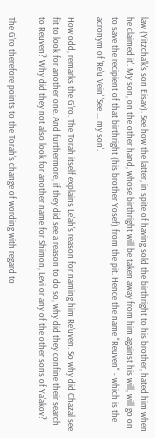law (Yitzcha'k's son Eisav). See how the latter, in spite of having sold the birthright to his brother, hated him when he claimed it'. My son, on the other hand, whose birthright will be taken away from him against his will, will go on to save the recipient of that birthright (his brother Yosef) from the pit. Hence the name "Reuven" - which is the acronym of 'Re'u Vein' 'See ... my son'.

How odd, remarks the G'ro. The Torah itself explains Le'ah's reason for naming him Re'uven. So why did Chazal see fit to look for another one. And furthermore, if they did see a reason to do so, why did they confine their search to Reuven? Why did they not also look for another name for Shimon, Levi or any of the other sons of Ya'akov?

The G'ro therefore points to the Torah's change of wording with regard to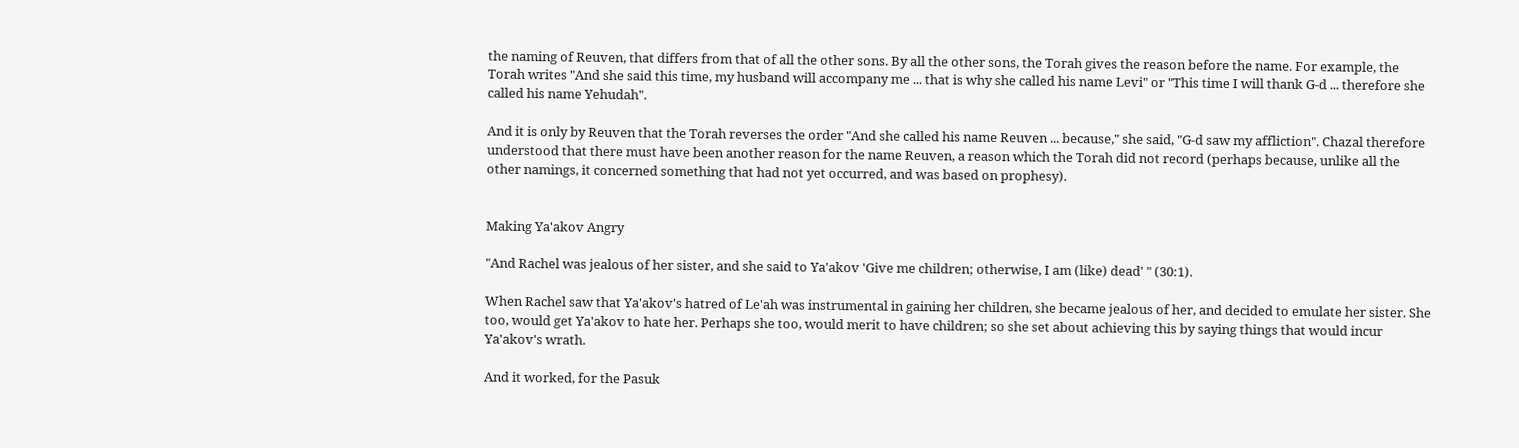the naming of Reuven, that differs from that of all the other sons. By all the other sons, the Torah gives the reason before the name. For example, the Torah writes "And she said this time, my husband will accompany me ... that is why she called his name Levi" or "This time I will thank G-d ... therefore she called his name Yehudah".

And it is only by Reuven that the Torah reverses the order "And she called his name Reuven ... because," she said, "G-d saw my affliction". Chazal therefore understood that there must have been another reason for the name Reuven, a reason which the Torah did not record (perhaps because, unlike all the other namings, it concerned something that had not yet occurred, and was based on prophesy).


Making Ya'akov Angry

"And Rachel was jealous of her sister, and she said to Ya'akov 'Give me children; otherwise, I am (like) dead' " (30:1).

When Rachel saw that Ya'akov's hatred of Le'ah was instrumental in gaining her children, she became jealous of her, and decided to emulate her sister. She too, would get Ya'akov to hate her. Perhaps she too, would merit to have children; so she set about achieving this by saying things that would incur Ya'akov's wrath.

And it worked, for the Pasuk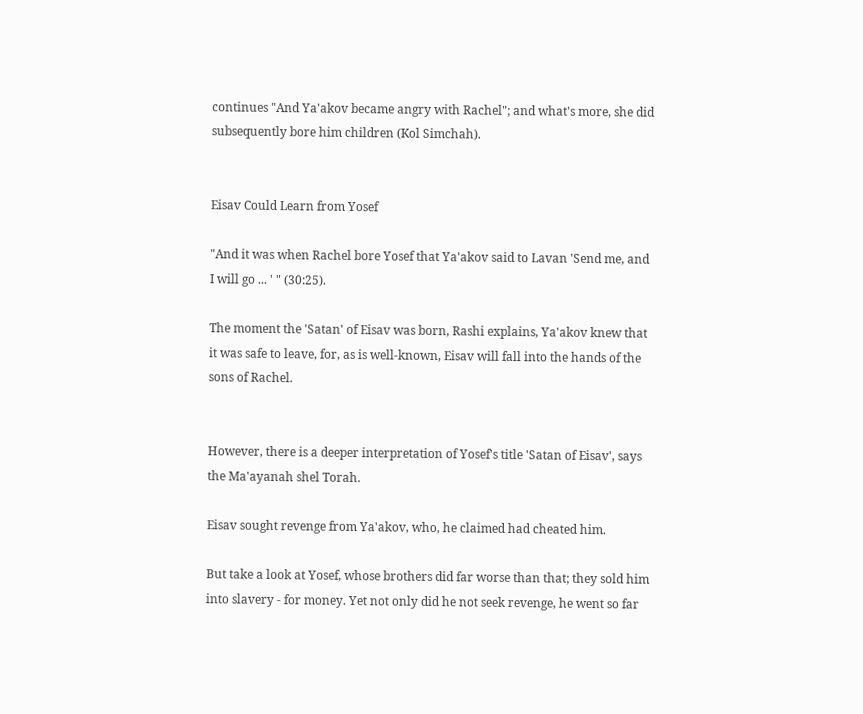continues "And Ya'akov became angry with Rachel"; and what's more, she did subsequently bore him children (Kol Simchah).


Eisav Could Learn from Yosef

"And it was when Rachel bore Yosef that Ya'akov said to Lavan 'Send me, and I will go ... ' " (30:25).

The moment the 'Satan' of Eisav was born, Rashi explains, Ya'akov knew that it was safe to leave, for, as is well-known, Eisav will fall into the hands of the sons of Rachel.


However, there is a deeper interpretation of Yosef's title 'Satan of Eisav', says the Ma'ayanah shel Torah.

Eisav sought revenge from Ya'akov, who, he claimed had cheated him.

But take a look at Yosef, whose brothers did far worse than that; they sold him into slavery - for money. Yet not only did he not seek revenge, he went so far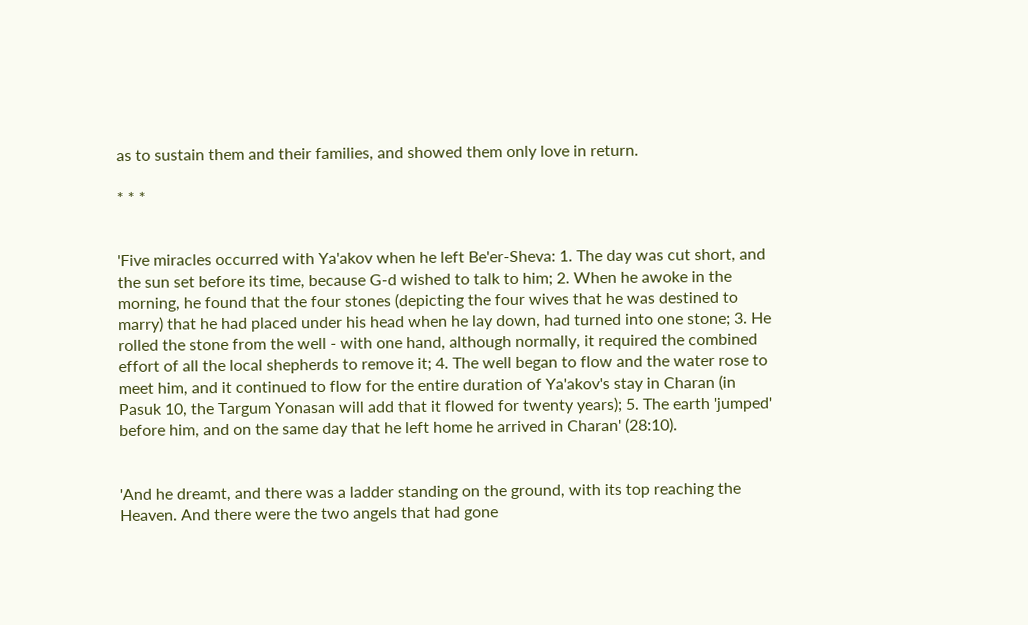as to sustain them and their families, and showed them only love in return.

* * *


'Five miracles occurred with Ya'akov when he left Be'er-Sheva: 1. The day was cut short, and the sun set before its time, because G-d wished to talk to him; 2. When he awoke in the morning, he found that the four stones (depicting the four wives that he was destined to marry) that he had placed under his head when he lay down, had turned into one stone; 3. He rolled the stone from the well - with one hand, although normally, it required the combined effort of all the local shepherds to remove it; 4. The well began to flow and the water rose to meet him, and it continued to flow for the entire duration of Ya'akov's stay in Charan (in Pasuk 10, the Targum Yonasan will add that it flowed for twenty years); 5. The earth 'jumped' before him, and on the same day that he left home he arrived in Charan' (28:10).


'And he dreamt, and there was a ladder standing on the ground, with its top reaching the Heaven. And there were the two angels that had gone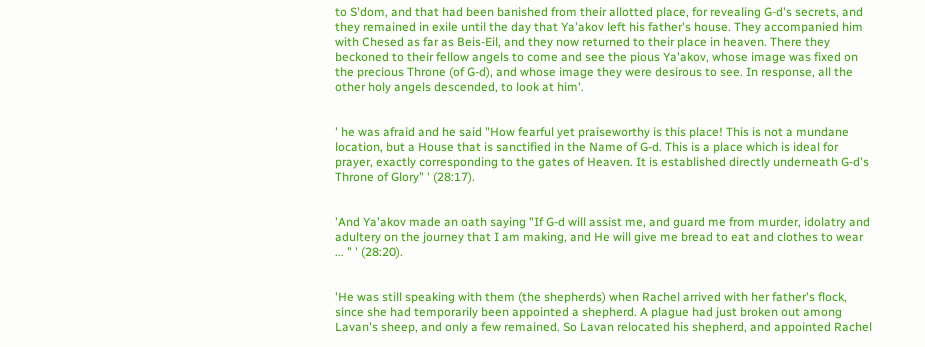to S'dom, and that had been banished from their allotted place, for revealing G-d's secrets, and they remained in exile until the day that Ya'akov left his father's house. They accompanied him with Chesed as far as Beis-Eil, and they now returned to their place in heaven. There they beckoned to their fellow angels to come and see the pious Ya'akov, whose image was fixed on the precious Throne (of G-d), and whose image they were desirous to see. In response, all the other holy angels descended, to look at him'.


' he was afraid and he said "How fearful yet praiseworthy is this place! This is not a mundane location, but a House that is sanctified in the Name of G-d. This is a place which is ideal for prayer, exactly corresponding to the gates of Heaven. It is established directly underneath G-d's Throne of Glory" ' (28:17).


'And Ya'akov made an oath saying "If G-d will assist me, and guard me from murder, idolatry and adultery on the journey that I am making, and He will give me bread to eat and clothes to wear ... " ' (28:20).


'He was still speaking with them (the shepherds) when Rachel arrived with her father's flock, since she had temporarily been appointed a shepherd. A plague had just broken out among Lavan's sheep, and only a few remained. So Lavan relocated his shepherd, and appointed Rachel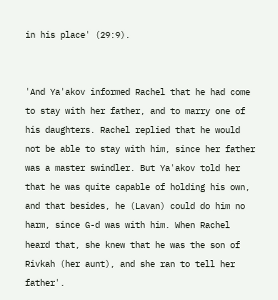in his place' (29:9).


'And Ya'akov informed Rachel that he had come to stay with her father, and to marry one of his daughters. Rachel replied that he would not be able to stay with him, since her father was a master swindler. But Ya'akov told her that he was quite capable of holding his own, and that besides, he (Lavan) could do him no harm, since G-d was with him. When Rachel heard that, she knew that he was the son of Rivkah (her aunt), and she ran to tell her father'.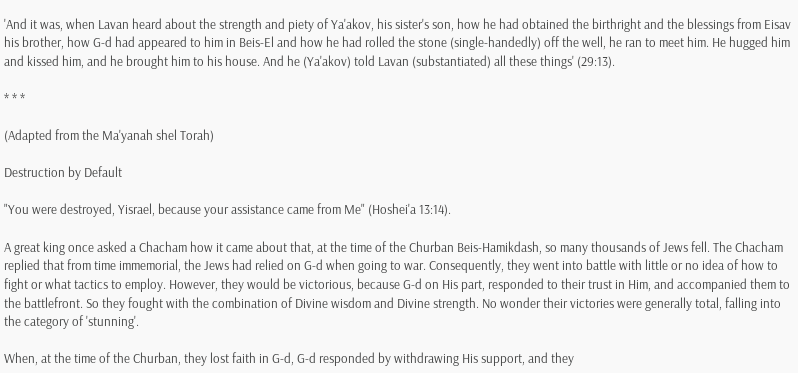'And it was, when Lavan heard about the strength and piety of Ya'akov, his sister's son, how he had obtained the birthright and the blessings from Eisav his brother, how G-d had appeared to him in Beis-El and how he had rolled the stone (single-handedly) off the well, he ran to meet him. He hugged him and kissed him, and he brought him to his house. And he (Ya'akov) told Lavan (substantiated) all these things' (29:13).

* * *

(Adapted from the Ma'yanah shel Torah)

Destruction by Default

"You were destroyed, Yisrael, because your assistance came from Me" (Hoshei'a 13:14).

A great king once asked a Chacham how it came about that, at the time of the Churban Beis-Hamikdash, so many thousands of Jews fell. The Chacham replied that from time immemorial, the Jews had relied on G-d when going to war. Consequently, they went into battle with little or no idea of how to fight or what tactics to employ. However, they would be victorious, because G-d on His part, responded to their trust in Him, and accompanied them to the battlefront. So they fought with the combination of Divine wisdom and Divine strength. No wonder their victories were generally total, falling into the category of 'stunning'.

When, at the time of the Churban, they lost faith in G-d, G-d responded by withdrawing His support, and they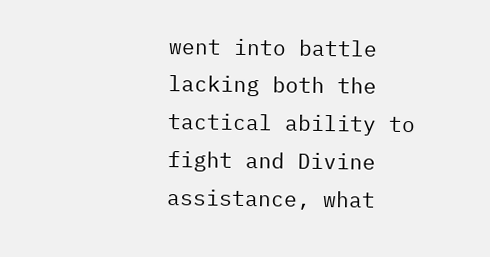went into battle lacking both the tactical ability to fight and Divine assistance, what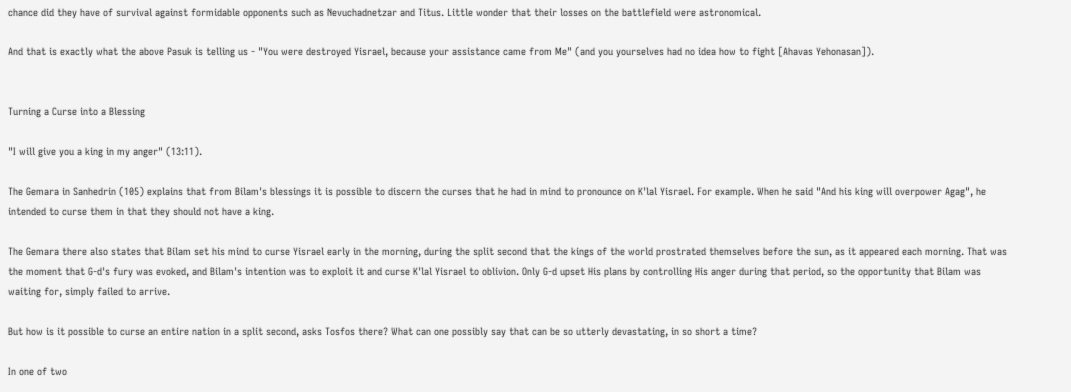chance did they have of survival against formidable opponents such as Nevuchadnetzar and Titus. Little wonder that their losses on the battlefield were astronomical.

And that is exactly what the above Pasuk is telling us - "You were destroyed Yisrael, because your assistance came from Me" (and you yourselves had no idea how to fight [Ahavas Yehonasan]).


Turning a Curse into a Blessing

"I will give you a king in my anger" (13:11).

The Gemara in Sanhedrin (105) explains that from Bilam's blessings it is possible to discern the curses that he had in mind to pronounce on K'lal Yisrael. For example. When he said "And his king will overpower Agag", he intended to curse them in that they should not have a king.

The Gemara there also states that Bilam set his mind to curse Yisrael early in the morning, during the split second that the kings of the world prostrated themselves before the sun, as it appeared each morning. That was the moment that G-d's fury was evoked, and Bilam's intention was to exploit it and curse K'lal Yisrael to oblivion. Only G-d upset His plans by controlling His anger during that period, so the opportunity that Bilam was waiting for, simply failed to arrive.

But how is it possible to curse an entire nation in a split second, asks Tosfos there? What can one possibly say that can be so utterly devastating, in so short a time?

In one of two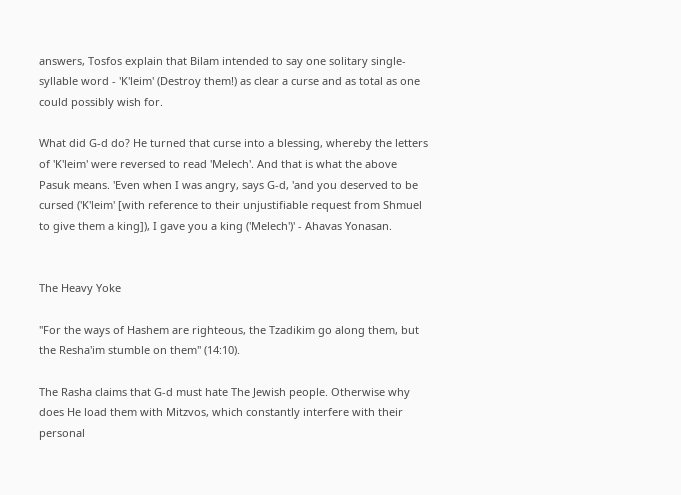answers, Tosfos explain that Bilam intended to say one solitary single-syllable word - 'K'leim' (Destroy them!) as clear a curse and as total as one could possibly wish for.

What did G-d do? He turned that curse into a blessing, whereby the letters of 'K'leim' were reversed to read 'Melech'. And that is what the above Pasuk means. 'Even when I was angry, says G-d, 'and you deserved to be cursed ('K'leim' [with reference to their unjustifiable request from Shmuel to give them a king]), I gave you a king ('Melech')' - Ahavas Yonasan.


The Heavy Yoke

"For the ways of Hashem are righteous, the Tzadikim go along them, but the Resha'im stumble on them" (14:10).

The Rasha claims that G-d must hate The Jewish people. Otherwise why does He load them with Mitzvos, which constantly interfere with their personal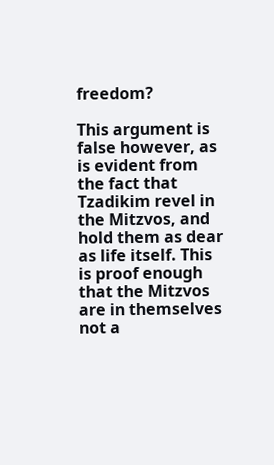freedom?

This argument is false however, as is evident from the fact that Tzadikim revel in the Mitzvos, and hold them as dear as life itself. This is proof enough that the Mitzvos are in themselves not a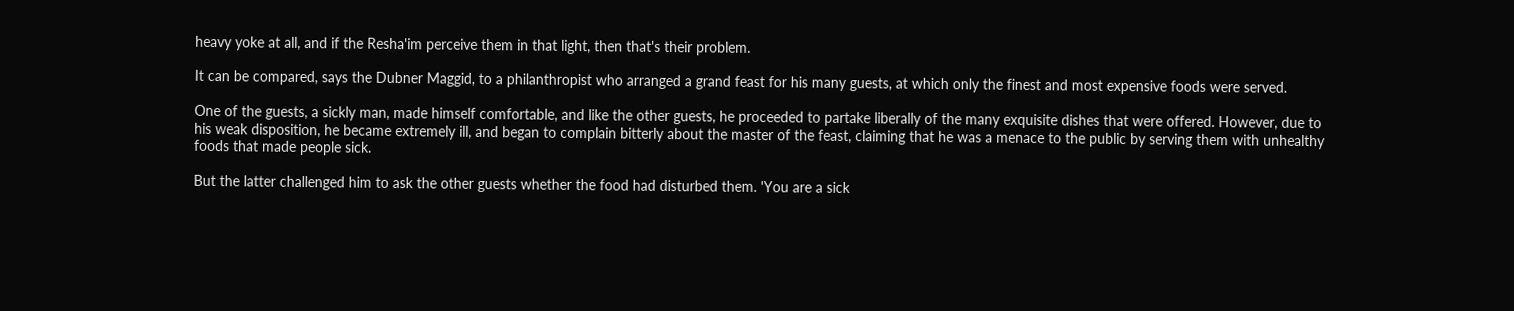heavy yoke at all, and if the Resha'im perceive them in that light, then that's their problem.

It can be compared, says the Dubner Maggid, to a philanthropist who arranged a grand feast for his many guests, at which only the finest and most expensive foods were served.

One of the guests, a sickly man, made himself comfortable, and like the other guests, he proceeded to partake liberally of the many exquisite dishes that were offered. However, due to his weak disposition, he became extremely ill, and began to complain bitterly about the master of the feast, claiming that he was a menace to the public by serving them with unhealthy foods that made people sick.

But the latter challenged him to ask the other guests whether the food had disturbed them. 'You are a sick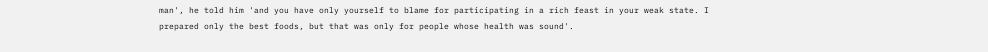man', he told him 'and you have only yourself to blame for participating in a rich feast in your weak state. I prepared only the best foods, but that was only for people whose health was sound'.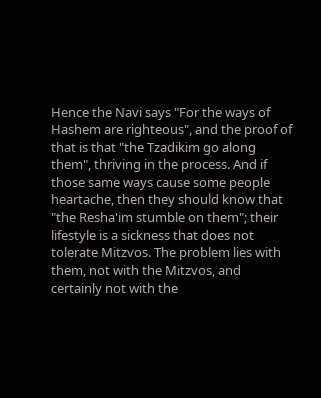Hence the Navi says "For the ways of Hashem are righteous", and the proof of that is that "the Tzadikim go along them", thriving in the process. And if those same ways cause some people heartache, then they should know that "the Resha'im stumble on them"; their lifestyle is a sickness that does not tolerate Mitzvos. The problem lies with them, not with the Mitzvos, and certainly not with the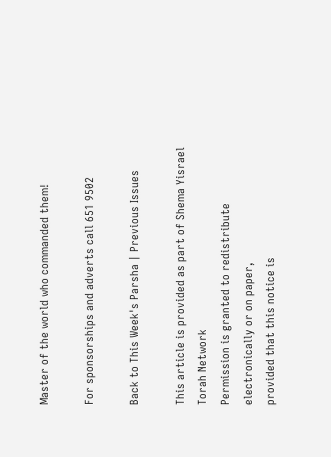Master of the world who commanded them!

For sponsorships and adverts call 651 9502

Back to This Week's Parsha | Previous Issues

This article is provided as part of Shema Yisrael Torah Network
Permission is granted to redistribute electronically or on paper,
provided that this notice is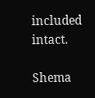included intact.

Shema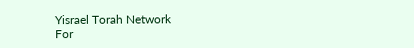Yisrael Torah Network
For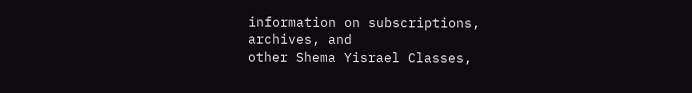information on subscriptions, archives, and
other Shema Yisrael Classes,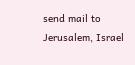send mail to
Jerusalem, Israel